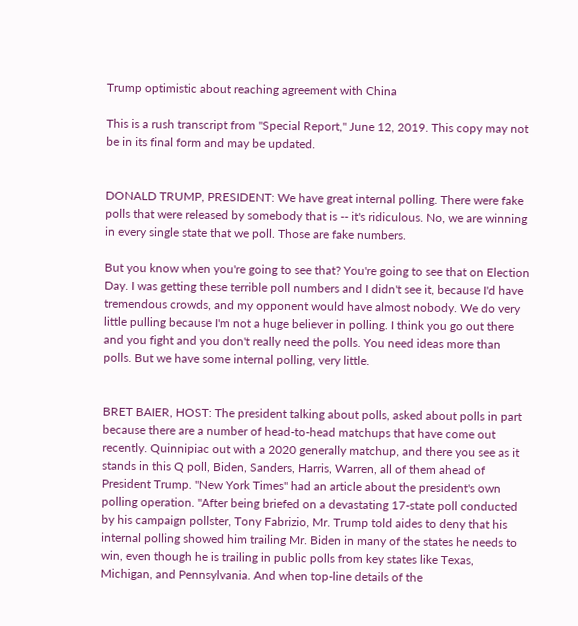Trump optimistic about reaching agreement with China

This is a rush transcript from "Special Report," June 12, 2019. This copy may not be in its final form and may be updated.


DONALD TRUMP, PRESIDENT: We have great internal polling. There were fake polls that were released by somebody that is -- it's ridiculous. No, we are winning in every single state that we poll. Those are fake numbers.

But you know when you're going to see that? You're going to see that on Election Day. I was getting these terrible poll numbers and I didn't see it, because I'd have tremendous crowds, and my opponent would have almost nobody. We do very little pulling because I'm not a huge believer in polling. I think you go out there and you fight and you don't really need the polls. You need ideas more than polls. But we have some internal polling, very little.


BRET BAIER, HOST: The president talking about polls, asked about polls in part because there are a number of head-to-head matchups that have come out recently. Quinnipiac out with a 2020 generally matchup, and there you see as it stands in this Q poll, Biden, Sanders, Harris, Warren, all of them ahead of President Trump. "New York Times" had an article about the president's own polling operation. "After being briefed on a devastating 17-state poll conducted by his campaign pollster, Tony Fabrizio, Mr. Trump told aides to deny that his internal polling showed him trailing Mr. Biden in many of the states he needs to win, even though he is trailing in public polls from key states like Texas, Michigan, and Pennsylvania. And when top-line details of the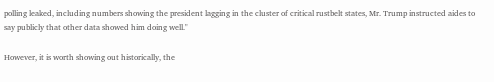polling leaked, including numbers showing the president lagging in the cluster of critical rustbelt states, Mr. Trump instructed aides to say publicly that other data showed him doing well."

However, it is worth showing out historically, the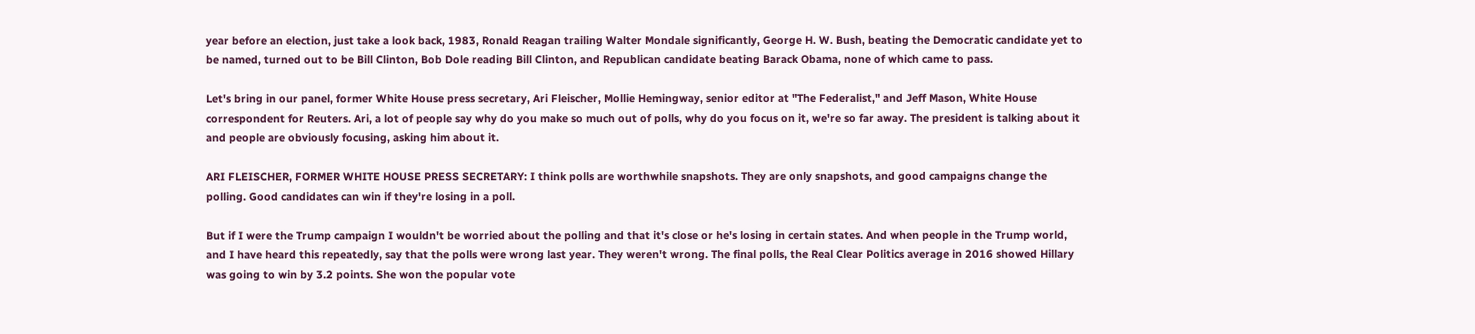year before an election, just take a look back, 1983, Ronald Reagan trailing Walter Mondale significantly, George H. W. Bush, beating the Democratic candidate yet to be named, turned out to be Bill Clinton, Bob Dole reading Bill Clinton, and Republican candidate beating Barack Obama, none of which came to pass.

Let's bring in our panel, former White House press secretary, Ari Fleischer, Mollie Hemingway, senior editor at "The Federalist," and Jeff Mason, White House correspondent for Reuters. Ari, a lot of people say why do you make so much out of polls, why do you focus on it, we're so far away. The president is talking about it and people are obviously focusing, asking him about it.

ARI FLEISCHER, FORMER WHITE HOUSE PRESS SECRETARY: I think polls are worthwhile snapshots. They are only snapshots, and good campaigns change the polling. Good candidates can win if they're losing in a poll.

But if I were the Trump campaign I wouldn't be worried about the polling and that it's close or he's losing in certain states. And when people in the Trump world, and I have heard this repeatedly, say that the polls were wrong last year. They weren't wrong. The final polls, the Real Clear Politics average in 2016 showed Hillary was going to win by 3.2 points. She won the popular vote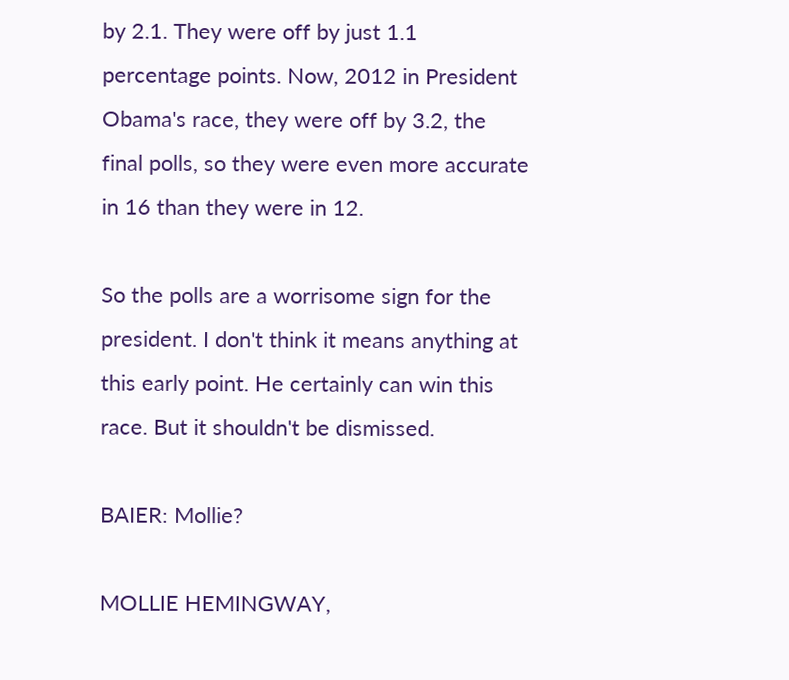by 2.1. They were off by just 1.1 percentage points. Now, 2012 in President Obama's race, they were off by 3.2, the final polls, so they were even more accurate in 16 than they were in 12.

So the polls are a worrisome sign for the president. I don't think it means anything at this early point. He certainly can win this race. But it shouldn't be dismissed.

BAIER: Mollie?

MOLLIE HEMINGWAY,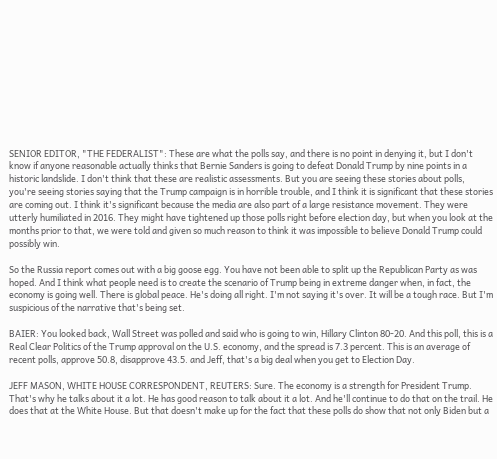SENIOR EDITOR, "THE FEDERALIST": These are what the polls say, and there is no point in denying it, but I don't know if anyone reasonable actually thinks that Bernie Sanders is going to defeat Donald Trump by nine points in a historic landslide. I don't think that these are realistic assessments. But you are seeing these stories about polls, you're seeing stories saying that the Trump campaign is in horrible trouble, and I think it is significant that these stories are coming out. I think it's significant because the media are also part of a large resistance movement. They were utterly humiliated in 2016. They might have tightened up those polls right before election day, but when you look at the months prior to that, we were told and given so much reason to think it was impossible to believe Donald Trump could possibly win.

So the Russia report comes out with a big goose egg. You have not been able to split up the Republican Party as was hoped. And I think what people need is to create the scenario of Trump being in extreme danger when, in fact, the economy is going well. There is global peace. He's doing all right. I'm not saying it's over. It will be a tough race. But I'm suspicious of the narrative that's being set.

BAIER: You looked back, Wall Street was polled and said who is going to win, Hillary Clinton 80-20. And this poll, this is a Real Clear Politics of the Trump approval on the U.S. economy, and the spread is 7.3 percent. This is an average of recent polls, approve 50.8, disapprove 43.5. and Jeff, that's a big deal when you get to Election Day.

JEFF MASON, WHITE HOUSE CORRESPONDENT, REUTERS: Sure. The economy is a strength for President Trump. That's why he talks about it a lot. He has good reason to talk about it a lot. And he'll continue to do that on the trail. He does that at the White House. But that doesn't make up for the fact that these polls do show that not only Biden but a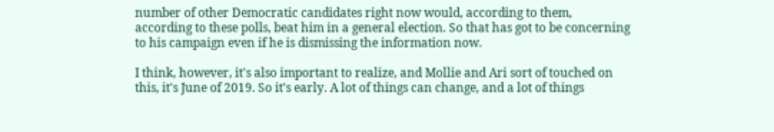number of other Democratic candidates right now would, according to them, according to these polls, beat him in a general election. So that has got to be concerning to his campaign even if he is dismissing the information now.

I think, however, it's also important to realize, and Mollie and Ari sort of touched on this, it's June of 2019. So it's early. A lot of things can change, and a lot of things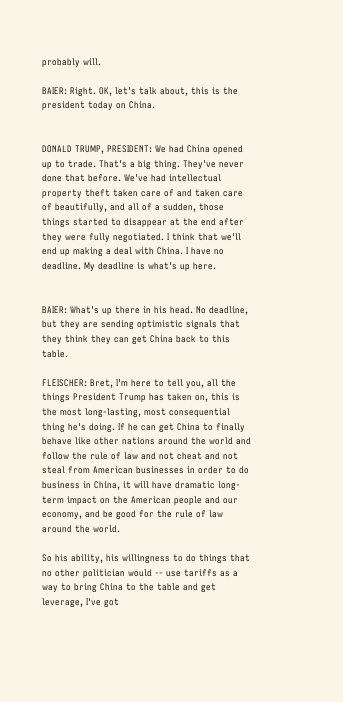probably will.

BAIER: Right. OK, let's talk about, this is the president today on China.


DONALD TRUMP, PRESIDENT: We had China opened up to trade. That's a big thing. They've never done that before. We've had intellectual property theft taken care of and taken care of beautifully, and all of a sudden, those things started to disappear at the end after they were fully negotiated. I think that we'll end up making a deal with China. I have no deadline. My deadline is what's up here.


BAIER: What's up there in his head. No deadline, but they are sending optimistic signals that they think they can get China back to this table.

FLEISCHER: Bret, I'm here to tell you, all the things President Trump has taken on, this is the most long-lasting, most consequential thing he's doing. If he can get China to finally behave like other nations around the world and follow the rule of law and not cheat and not steal from American businesses in order to do business in China, it will have dramatic long- term impact on the American people and our economy, and be good for the rule of law around the world.

So his ability, his willingness to do things that no other politician would -- use tariffs as a way to bring China to the table and get leverage, I've got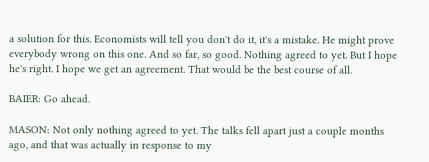a solution for this. Economists will tell you don't do it, it's a mistake. He might prove everybody wrong on this one. And so far, so good. Nothing agreed to yet. But I hope he's right. I hope we get an agreement. That would be the best course of all.

BAIER: Go ahead.

MASON: Not only nothing agreed to yet. The talks fell apart just a couple months ago, and that was actually in response to my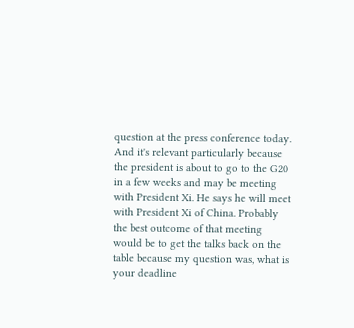question at the press conference today. And it's relevant particularly because the president is about to go to the G20 in a few weeks and may be meeting with President Xi. He says he will meet with President Xi of China. Probably the best outcome of that meeting would be to get the talks back on the table because my question was, what is your deadline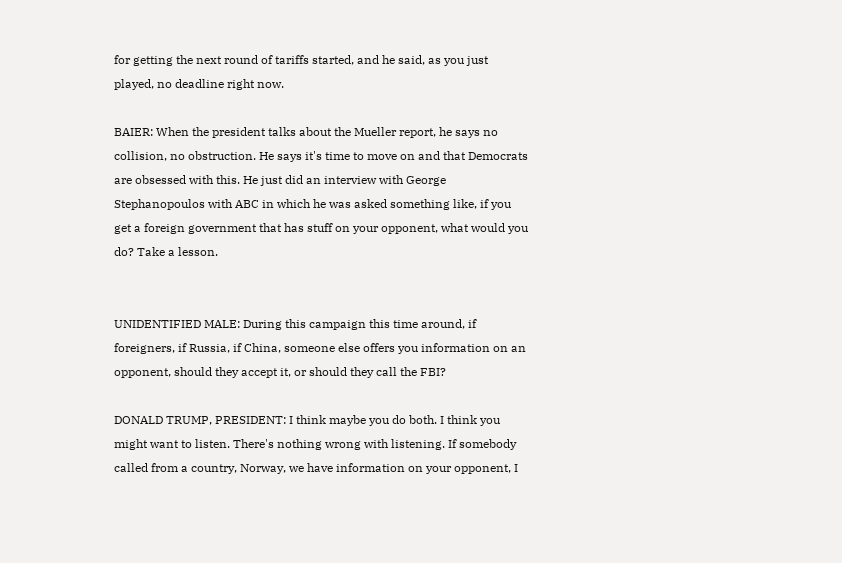for getting the next round of tariffs started, and he said, as you just played, no deadline right now.

BAIER: When the president talks about the Mueller report, he says no collision, no obstruction. He says it's time to move on and that Democrats are obsessed with this. He just did an interview with George Stephanopoulos with ABC in which he was asked something like, if you get a foreign government that has stuff on your opponent, what would you do? Take a lesson.


UNIDENTIFIED MALE: During this campaign this time around, if foreigners, if Russia, if China, someone else offers you information on an opponent, should they accept it, or should they call the FBI?

DONALD TRUMP, PRESIDENT: I think maybe you do both. I think you might want to listen. There's nothing wrong with listening. If somebody called from a country, Norway, we have information on your opponent, I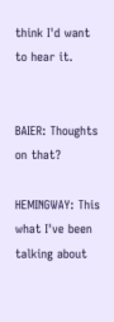think I'd want to hear it.


BAIER: Thoughts on that?

HEMINGWAY: This what I've been talking about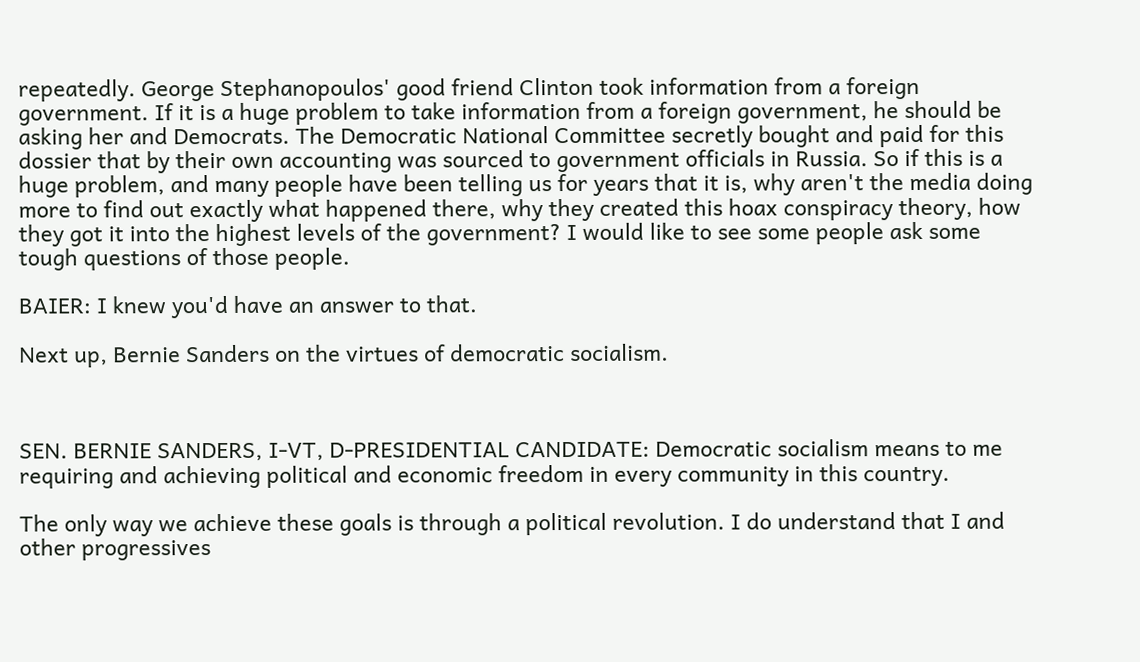repeatedly. George Stephanopoulos' good friend Clinton took information from a foreign government. If it is a huge problem to take information from a foreign government, he should be asking her and Democrats. The Democratic National Committee secretly bought and paid for this dossier that by their own accounting was sourced to government officials in Russia. So if this is a huge problem, and many people have been telling us for years that it is, why aren't the media doing more to find out exactly what happened there, why they created this hoax conspiracy theory, how they got it into the highest levels of the government? I would like to see some people ask some tough questions of those people.

BAIER: I knew you'd have an answer to that.

Next up, Bernie Sanders on the virtues of democratic socialism.



SEN. BERNIE SANDERS, I-VT, D-PRESIDENTIAL CANDIDATE: Democratic socialism means to me requiring and achieving political and economic freedom in every community in this country.

The only way we achieve these goals is through a political revolution. I do understand that I and other progressives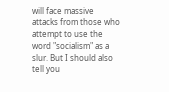will face massive attacks from those who attempt to use the word "socialism" as a slur. But I should also tell you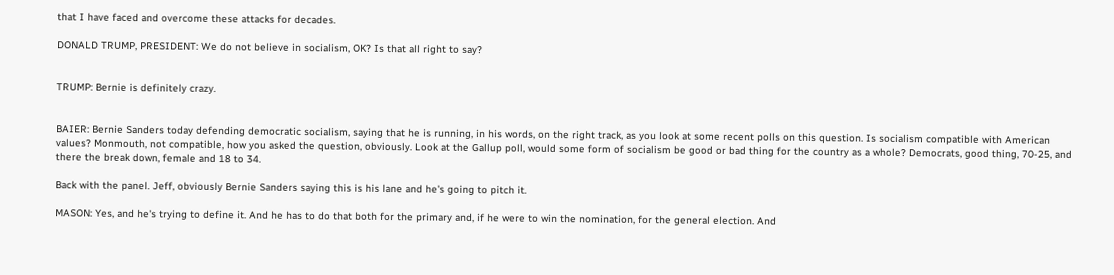that I have faced and overcome these attacks for decades.

DONALD TRUMP, PRESIDENT: We do not believe in socialism, OK? Is that all right to say?


TRUMP: Bernie is definitely crazy.


BAIER: Bernie Sanders today defending democratic socialism, saying that he is running, in his words, on the right track, as you look at some recent polls on this question. Is socialism compatible with American values? Monmouth, not compatible, how you asked the question, obviously. Look at the Gallup poll, would some form of socialism be good or bad thing for the country as a whole? Democrats, good thing, 70-25, and there the break down, female and 18 to 34.

Back with the panel. Jeff, obviously Bernie Sanders saying this is his lane and he's going to pitch it.

MASON: Yes, and he's trying to define it. And he has to do that both for the primary and, if he were to win the nomination, for the general election. And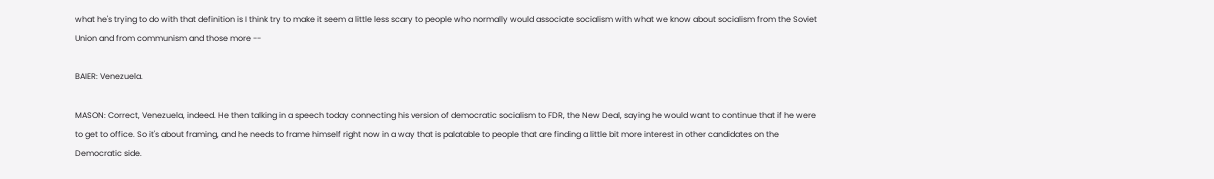what he's trying to do with that definition is I think try to make it seem a little less scary to people who normally would associate socialism with what we know about socialism from the Soviet Union and from communism and those more --

BAIER: Venezuela.

MASON: Correct, Venezuela, indeed. He then talking in a speech today connecting his version of democratic socialism to FDR, the New Deal, saying he would want to continue that if he were to get to office. So it's about framing, and he needs to frame himself right now in a way that is palatable to people that are finding a little bit more interest in other candidates on the Democratic side.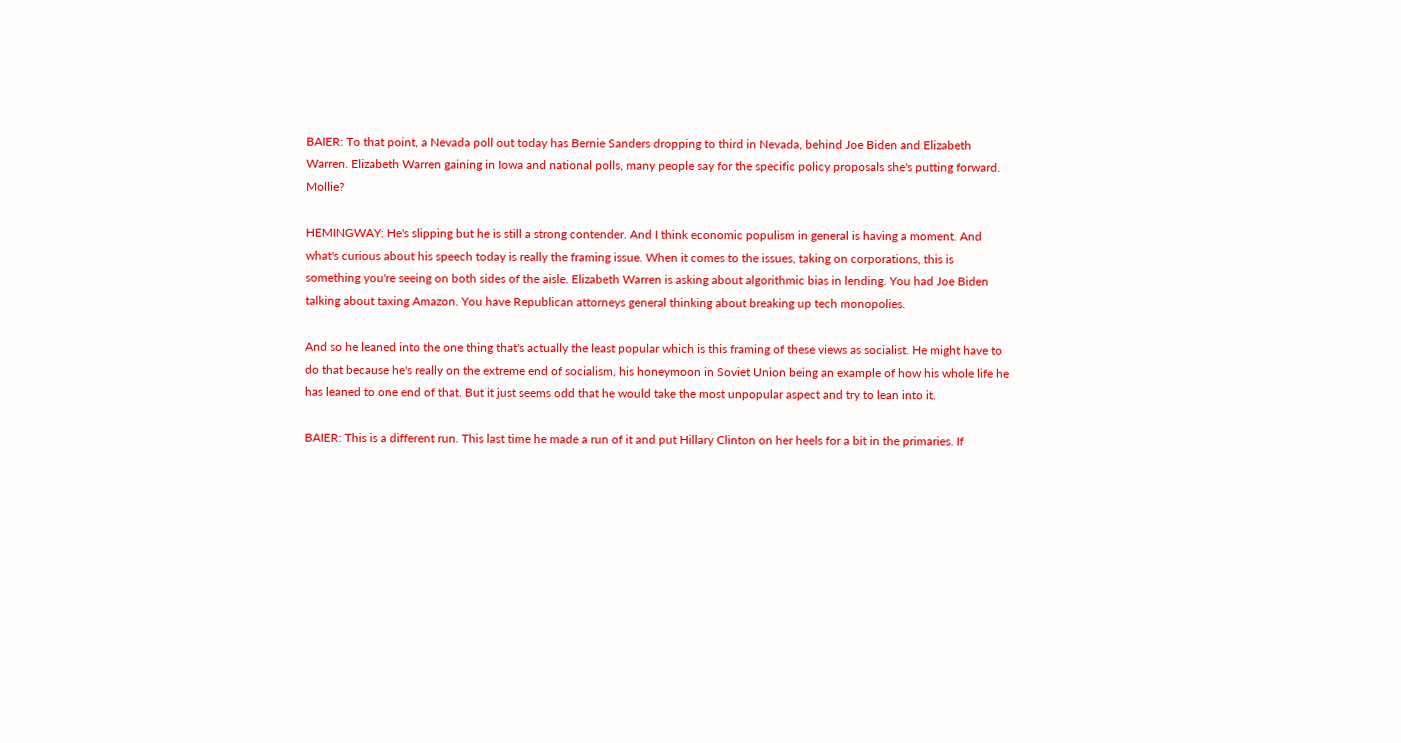BAIER: To that point, a Nevada poll out today has Bernie Sanders dropping to third in Nevada, behind Joe Biden and Elizabeth Warren. Elizabeth Warren gaining in Iowa and national polls, many people say for the specific policy proposals she's putting forward. Mollie?

HEMINGWAY: He's slipping but he is still a strong contender. And I think economic populism in general is having a moment. And what's curious about his speech today is really the framing issue. When it comes to the issues, taking on corporations, this is something you're seeing on both sides of the aisle. Elizabeth Warren is asking about algorithmic bias in lending. You had Joe Biden talking about taxing Amazon. You have Republican attorneys general thinking about breaking up tech monopolies.

And so he leaned into the one thing that's actually the least popular which is this framing of these views as socialist. He might have to do that because he's really on the extreme end of socialism, his honeymoon in Soviet Union being an example of how his whole life he has leaned to one end of that. But it just seems odd that he would take the most unpopular aspect and try to lean into it.

BAIER: This is a different run. This last time he made a run of it and put Hillary Clinton on her heels for a bit in the primaries. If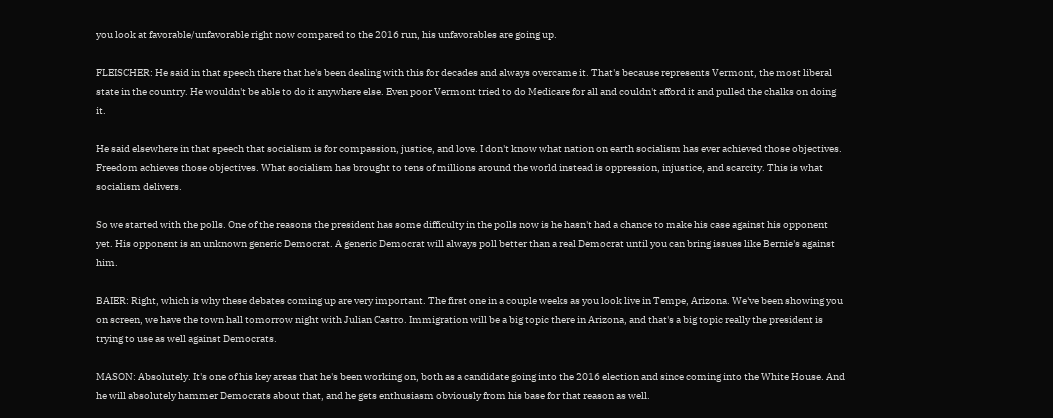you look at favorable/unfavorable right now compared to the 2016 run, his unfavorables are going up.

FLEISCHER: He said in that speech there that he's been dealing with this for decades and always overcame it. That's because represents Vermont, the most liberal state in the country. He wouldn't be able to do it anywhere else. Even poor Vermont tried to do Medicare for all and couldn't afford it and pulled the chalks on doing it.

He said elsewhere in that speech that socialism is for compassion, justice, and love. I don't know what nation on earth socialism has ever achieved those objectives. Freedom achieves those objectives. What socialism has brought to tens of millions around the world instead is oppression, injustice, and scarcity. This is what socialism delivers.

So we started with the polls. One of the reasons the president has some difficulty in the polls now is he hasn't had a chance to make his case against his opponent yet. His opponent is an unknown generic Democrat. A generic Democrat will always poll better than a real Democrat until you can bring issues like Bernie's against him.

BAIER: Right, which is why these debates coming up are very important. The first one in a couple weeks as you look live in Tempe, Arizona. We've been showing you on screen, we have the town hall tomorrow night with Julian Castro. Immigration will be a big topic there in Arizona, and that's a big topic really the president is trying to use as well against Democrats.

MASON: Absolutely. It's one of his key areas that he's been working on, both as a candidate going into the 2016 election and since coming into the White House. And he will absolutely hammer Democrats about that, and he gets enthusiasm obviously from his base for that reason as well.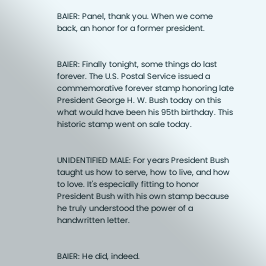BAIER: Panel, thank you. When we come back, an honor for a former president.


BAIER: Finally tonight, some things do last forever. The U.S. Postal Service issued a commemorative forever stamp honoring late President George H. W. Bush today on this what would have been his 95th birthday. This historic stamp went on sale today.


UNIDENTIFIED MALE: For years President Bush taught us how to serve, how to live, and how to love. It's especially fitting to honor President Bush with his own stamp because he truly understood the power of a handwritten letter.


BAIER: He did, indeed.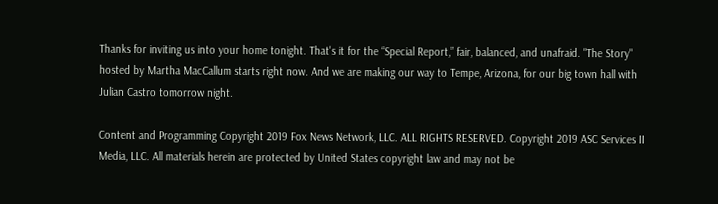Thanks for inviting us into your home tonight. That's it for the “Special Report,” fair, balanced, and unafraid. "The Story" hosted by Martha MacCallum starts right now. And we are making our way to Tempe, Arizona, for our big town hall with Julian Castro tomorrow night.

Content and Programming Copyright 2019 Fox News Network, LLC. ALL RIGHTS RESERVED. Copyright 2019 ASC Services II Media, LLC. All materials herein are protected by United States copyright law and may not be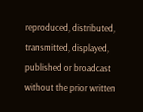reproduced, distributed, transmitted, displayed, published or broadcast without the prior written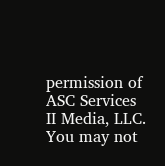permission of ASC Services II Media, LLC. You may not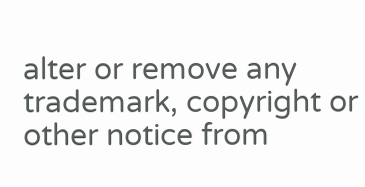alter or remove any trademark, copyright or other notice from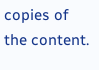copies of the content.